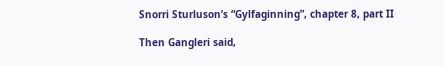Snorri Sturluson’s “Gylfaginning”, chapter 8, part II

Then Gangleri said,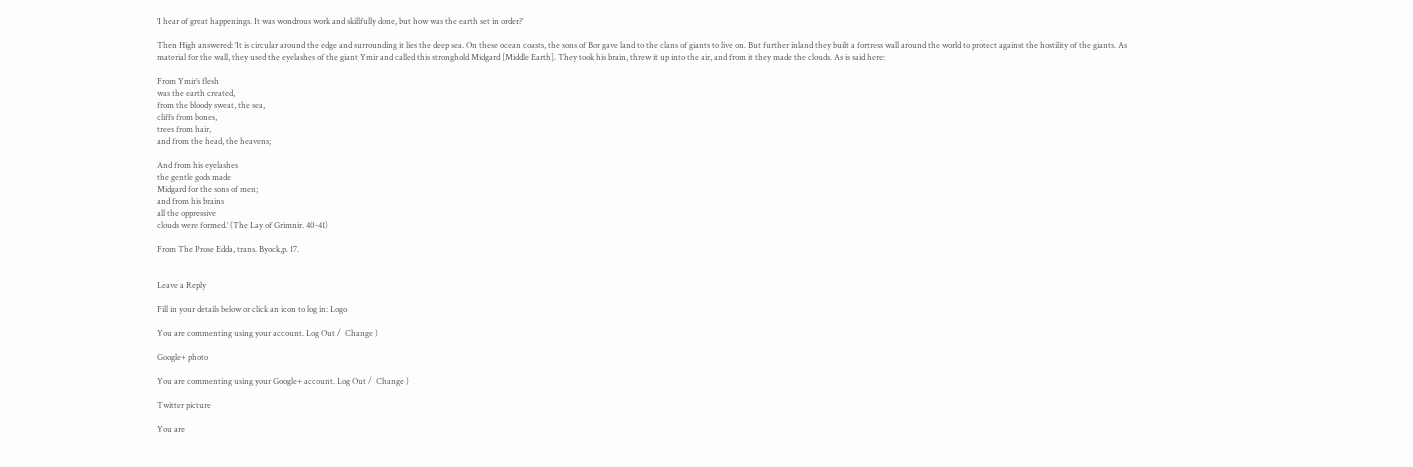‘I hear of great happenings. It was wondrous work and skillfully done, but how was the earth set in order?’

Then High answered: ‘It is circular around the edge and surrounding it lies the deep sea. On these ocean coasts, the sons of Bor gave land to the clans of giants to live on. But further inland they built a fortress wall around the world to protect against the hostility of the giants. As material for the wall, they used the eyelashes of the giant Ymir and called this stronghold Midgard [Middle Earth]. They took his brain, threw it up into the air, and from it they made the clouds. As is said here:

From Ymir’s flesh
was the earth created,
from the bloody sweat, the sea,
cliffs from bones,
trees from hair,
and from the head, the heavens;

And from his eyelashes
the gentle gods made
Midgard for the sons of men;
and from his brains
all the oppressive
clouds were formed.’ (The Lay of Grimnir. 40-41)

From The Prose Edda, trans. Byock,p. 17.


Leave a Reply

Fill in your details below or click an icon to log in: Logo

You are commenting using your account. Log Out /  Change )

Google+ photo

You are commenting using your Google+ account. Log Out /  Change )

Twitter picture

You are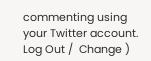commenting using your Twitter account. Log Out /  Change )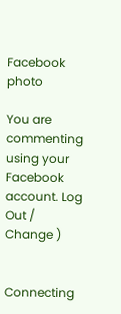Facebook photo

You are commenting using your Facebook account. Log Out /  Change )


Connecting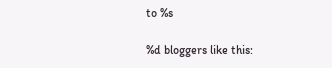to %s

%d bloggers like this: